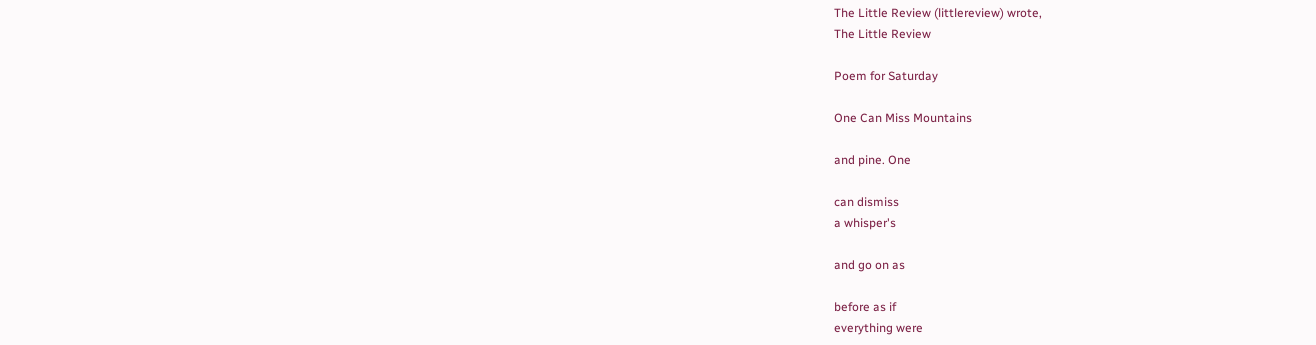The Little Review (littlereview) wrote,
The Little Review

Poem for Saturday

One Can Miss Mountains

and pine. One

can dismiss
a whisper's

and go on as

before as if
everything were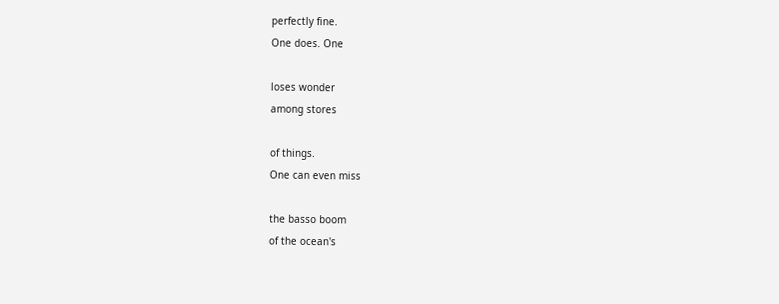perfectly fine.
One does. One

loses wonder
among stores

of things.
One can even miss

the basso boom
of the ocean's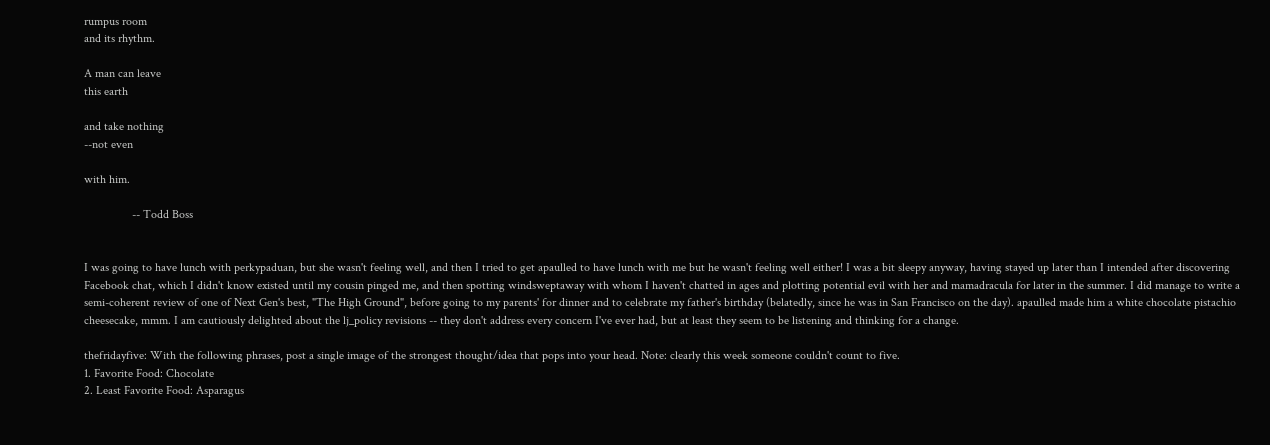rumpus room
and its rhythm.

A man can leave
this earth

and take nothing
--not even

with him.

                -- Todd Boss


I was going to have lunch with perkypaduan, but she wasn't feeling well, and then I tried to get apaulled to have lunch with me but he wasn't feeling well either! I was a bit sleepy anyway, having stayed up later than I intended after discovering Facebook chat, which I didn't know existed until my cousin pinged me, and then spotting windsweptaway with whom I haven't chatted in ages and plotting potential evil with her and mamadracula for later in the summer. I did manage to write a semi-coherent review of one of Next Gen's best, "The High Ground", before going to my parents' for dinner and to celebrate my father's birthday (belatedly, since he was in San Francisco on the day). apaulled made him a white chocolate pistachio cheesecake, mmm. I am cautiously delighted about the lj_policy revisions -- they don't address every concern I've ever had, but at least they seem to be listening and thinking for a change.

thefridayfive: With the following phrases, post a single image of the strongest thought/idea that pops into your head. Note: clearly this week someone couldn't count to five.
1. Favorite Food: Chocolate
2. Least Favorite Food: Asparagus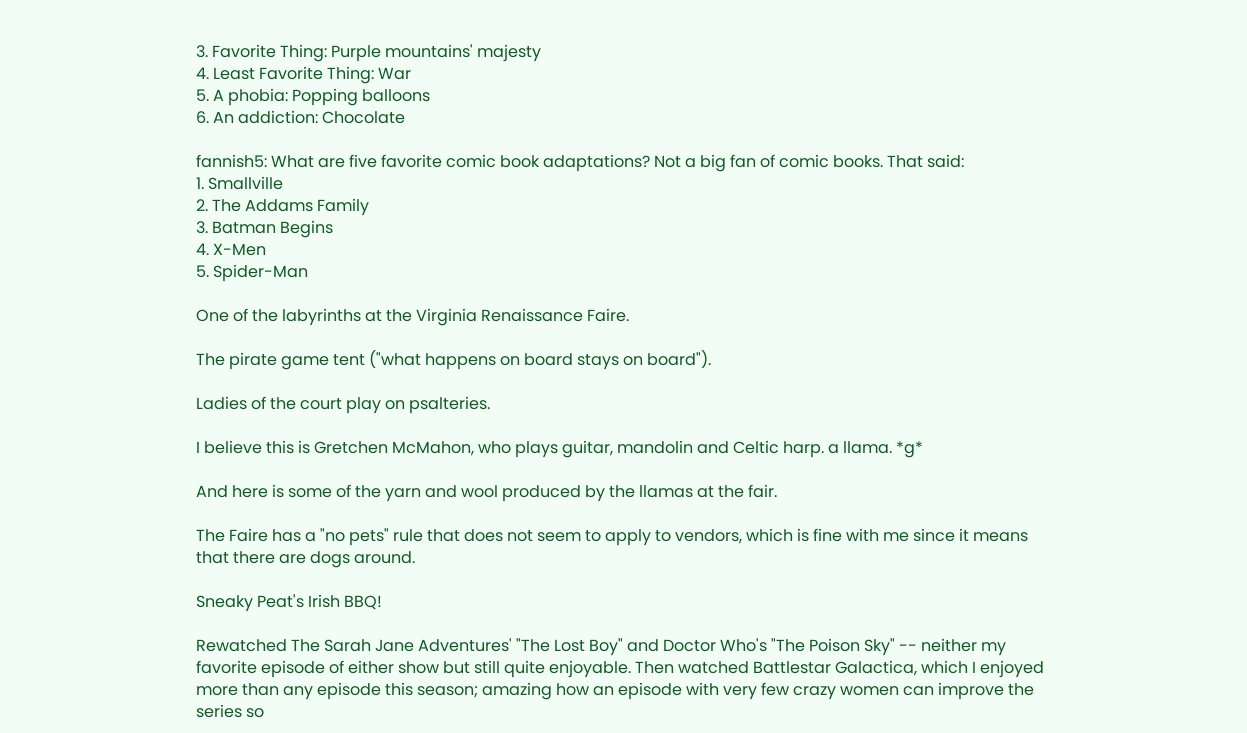3. Favorite Thing: Purple mountains' majesty
4. Least Favorite Thing: War
5. A phobia: Popping balloons
6. An addiction: Chocolate

fannish5: What are five favorite comic book adaptations? Not a big fan of comic books. That said:
1. Smallville
2. The Addams Family
3. Batman Begins
4. X-Men
5. Spider-Man

One of the labyrinths at the Virginia Renaissance Faire.

The pirate game tent ("what happens on board stays on board").

Ladies of the court play on psalteries.

I believe this is Gretchen McMahon, who plays guitar, mandolin and Celtic harp. a llama. *g*

And here is some of the yarn and wool produced by the llamas at the fair.

The Faire has a "no pets" rule that does not seem to apply to vendors, which is fine with me since it means that there are dogs around.

Sneaky Peat's Irish BBQ!

Rewatched The Sarah Jane Adventures' "The Lost Boy" and Doctor Who's "The Poison Sky" -- neither my favorite episode of either show but still quite enjoyable. Then watched Battlestar Galactica, which I enjoyed more than any episode this season; amazing how an episode with very few crazy women can improve the series so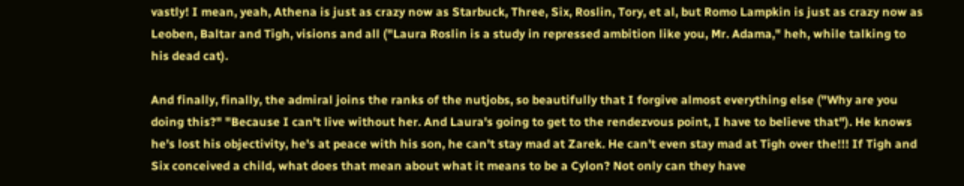vastly! I mean, yeah, Athena is just as crazy now as Starbuck, Three, Six, Roslin, Tory, et al, but Romo Lampkin is just as crazy now as Leoben, Baltar and Tigh, visions and all ("Laura Roslin is a study in repressed ambition like you, Mr. Adama," heh, while talking to his dead cat).

And finally, finally, the admiral joins the ranks of the nutjobs, so beautifully that I forgive almost everything else ("Why are you doing this?" "Because I can't live without her. And Laura's going to get to the rendezvous point, I have to believe that"). He knows he's lost his objectivity, he's at peace with his son, he can't stay mad at Zarek. He can't even stay mad at Tigh over the!!! If Tigh and Six conceived a child, what does that mean about what it means to be a Cylon? Not only can they have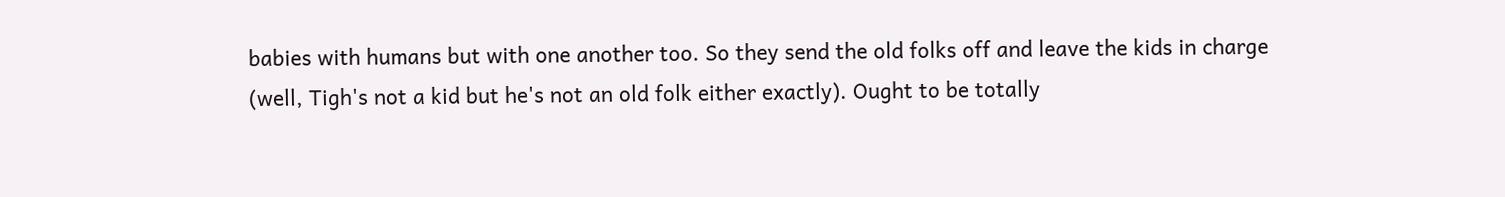babies with humans but with one another too. So they send the old folks off and leave the kids in charge (well, Tigh's not a kid but he's not an old folk either exactly). Ought to be totally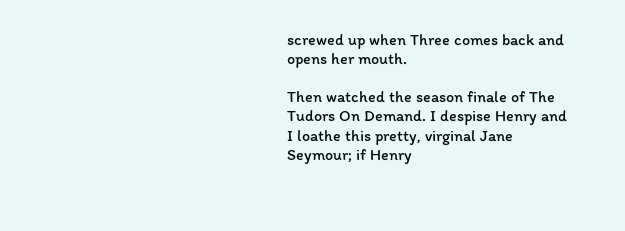screwed up when Three comes back and opens her mouth.

Then watched the season finale of The Tudors On Demand. I despise Henry and I loathe this pretty, virginal Jane Seymour; if Henry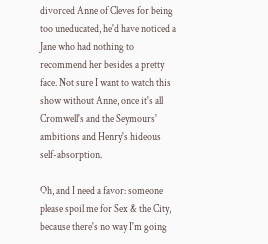divorced Anne of Cleves for being too uneducated, he'd have noticed a Jane who had nothing to recommend her besides a pretty face. Not sure I want to watch this show without Anne, once it's all Cromwell's and the Seymours' ambitions and Henry's hideous self-absorption.

Oh, and I need a favor: someone please spoil me for Sex & the City, because there's no way I'm going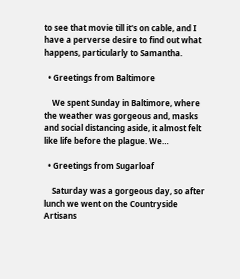to see that movie till it's on cable, and I have a perverse desire to find out what happens, particularly to Samantha.

  • Greetings from Baltimore

    We spent Sunday in Baltimore, where the weather was gorgeous and, masks and social distancing aside, it almost felt like life before the plague. We…

  • Greetings from Sugarloaf

    Saturday was a gorgeous day, so after lunch we went on the Countryside Artisans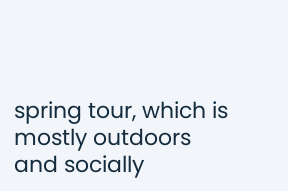spring tour, which is mostly outdoors and socially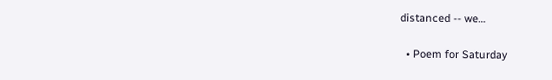distanced -- we…

  • Poem for Saturday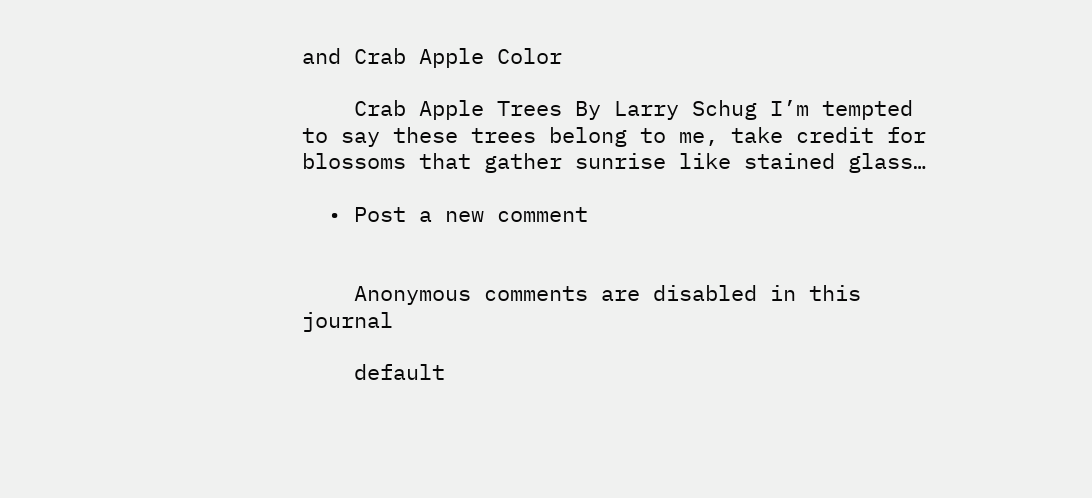and Crab Apple Color

    Crab Apple Trees By Larry Schug I’m tempted to say these trees belong to me, take credit for blossoms that gather sunrise like stained glass…

  • Post a new comment


    Anonymous comments are disabled in this journal

    default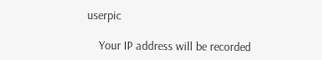userpic

    Your IP address will be recorded